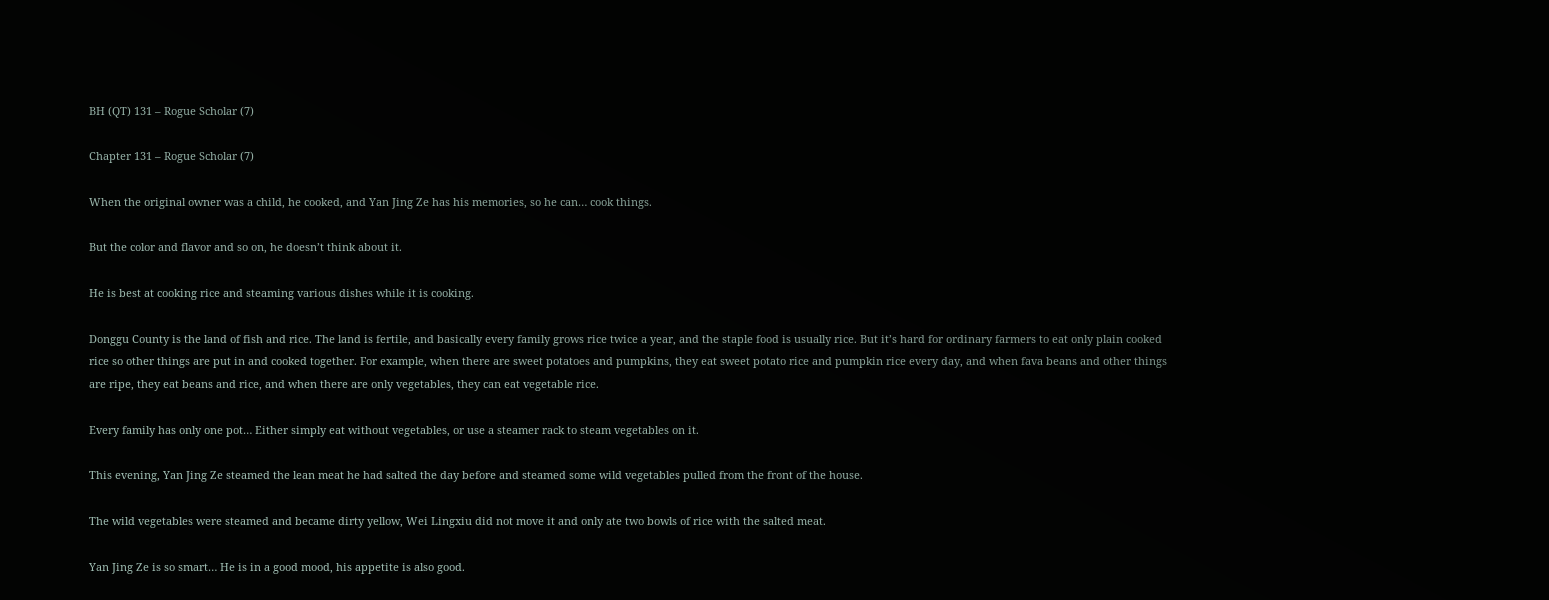BH (QT) 131 – Rogue Scholar (7)

Chapter 131 – Rogue Scholar (7)

When the original owner was a child, he cooked, and Yan Jing Ze has his memories, so he can… cook things.

But the color and flavor and so on, he doesn’t think about it.

He is best at cooking rice and steaming various dishes while it is cooking.

Donggu County is the land of fish and rice. The land is fertile, and basically every family grows rice twice a year, and the staple food is usually rice. But it’s hard for ordinary farmers to eat only plain cooked rice so other things are put in and cooked together. For example, when there are sweet potatoes and pumpkins, they eat sweet potato rice and pumpkin rice every day, and when fava beans and other things are ripe, they eat beans and rice, and when there are only vegetables, they can eat vegetable rice.

Every family has only one pot… Either simply eat without vegetables, or use a steamer rack to steam vegetables on it.

This evening, Yan Jing Ze steamed the lean meat he had salted the day before and steamed some wild vegetables pulled from the front of the house.

The wild vegetables were steamed and became dirty yellow, Wei Lingxiu did not move it and only ate two bowls of rice with the salted meat.

Yan Jing Ze is so smart… He is in a good mood, his appetite is also good.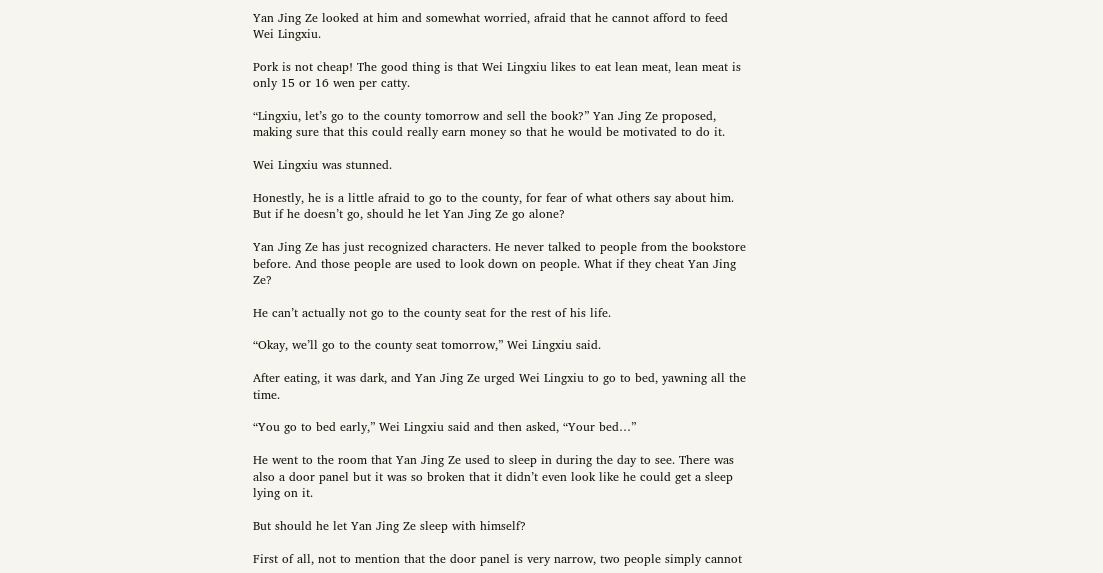Yan Jing Ze looked at him and somewhat worried, afraid that he cannot afford to feed Wei Lingxiu.

Pork is not cheap! The good thing is that Wei Lingxiu likes to eat lean meat, lean meat is only 15 or 16 wen per catty.

“Lingxiu, let’s go to the county tomorrow and sell the book?” Yan Jing Ze proposed, making sure that this could really earn money so that he would be motivated to do it.

Wei Lingxiu was stunned.

Honestly, he is a little afraid to go to the county, for fear of what others say about him. But if he doesn’t go, should he let Yan Jing Ze go alone?

Yan Jing Ze has just recognized characters. He never talked to people from the bookstore before. And those people are used to look down on people. What if they cheat Yan Jing Ze?

He can’t actually not go to the county seat for the rest of his life.

“Okay, we’ll go to the county seat tomorrow,” Wei Lingxiu said.

After eating, it was dark, and Yan Jing Ze urged Wei Lingxiu to go to bed, yawning all the time.

“You go to bed early,” Wei Lingxiu said and then asked, “Your bed…”

He went to the room that Yan Jing Ze used to sleep in during the day to see. There was also a door panel but it was so broken that it didn’t even look like he could get a sleep lying on it.

But should he let Yan Jing Ze sleep with himself?

First of all, not to mention that the door panel is very narrow, two people simply cannot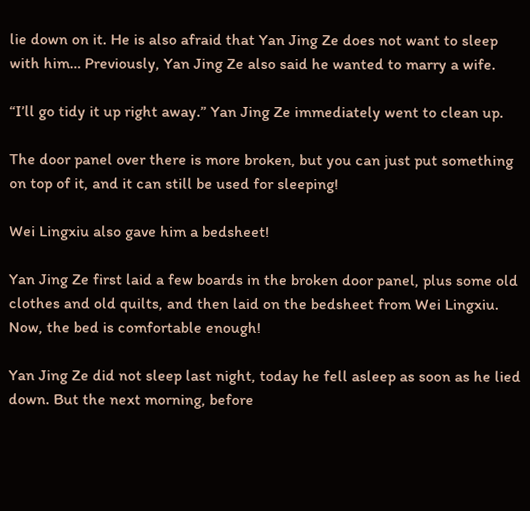lie down on it. He is also afraid that Yan Jing Ze does not want to sleep with him… Previously, Yan Jing Ze also said he wanted to marry a wife.

“I’ll go tidy it up right away.” Yan Jing Ze immediately went to clean up.

The door panel over there is more broken, but you can just put something on top of it, and it can still be used for sleeping!

Wei Lingxiu also gave him a bedsheet!

Yan Jing Ze first laid a few boards in the broken door panel, plus some old clothes and old quilts, and then laid on the bedsheet from Wei Lingxiu. Now, the bed is comfortable enough!

Yan Jing Ze did not sleep last night, today he fell asleep as soon as he lied down. But the next morning, before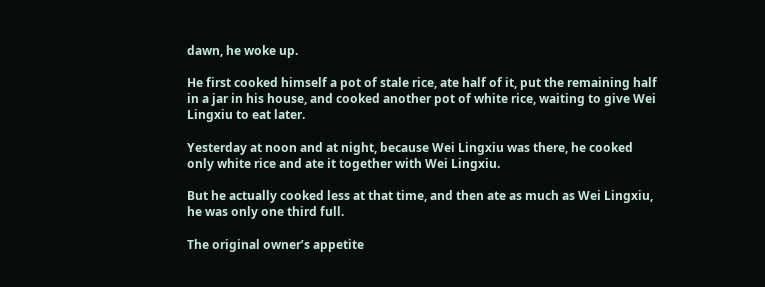dawn, he woke up.

He first cooked himself a pot of stale rice, ate half of it, put the remaining half in a jar in his house, and cooked another pot of white rice, waiting to give Wei Lingxiu to eat later.

Yesterday at noon and at night, because Wei Lingxiu was there, he cooked only white rice and ate it together with Wei Lingxiu.

But he actually cooked less at that time, and then ate as much as Wei Lingxiu, he was only one third full.

The original owner’s appetite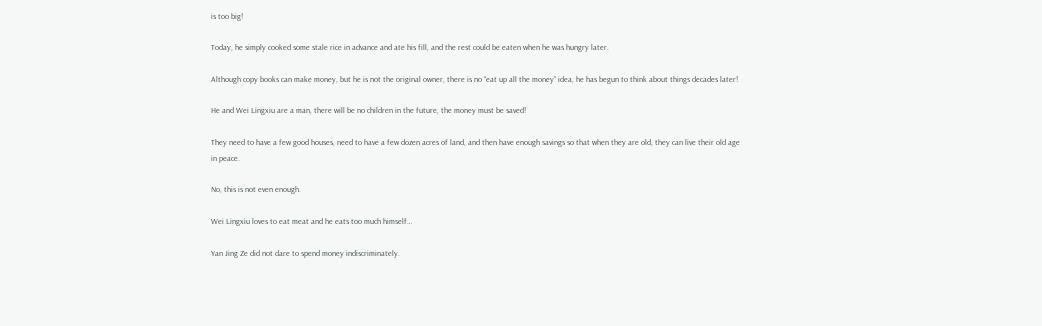is too big!

Today, he simply cooked some stale rice in advance and ate his fill, and the rest could be eaten when he was hungry later.

Although copy books can make money, but he is not the original owner, there is no “eat up all the money” idea, he has begun to think about things decades later!

He and Wei Lingxiu are a man, there will be no children in the future, the money must be saved!

They need to have a few good houses, need to have a few dozen acres of land, and then have enough savings so that when they are old, they can live their old age in peace.

No, this is not even enough.

Wei Lingxiu loves to eat meat and he eats too much himself…

Yan Jing Ze did not dare to spend money indiscriminately.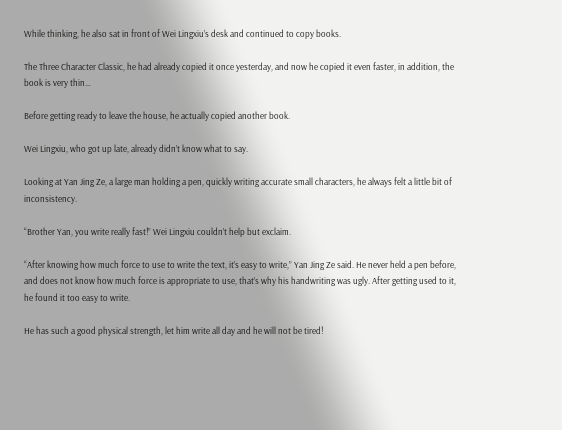While thinking, he also sat in front of Wei Lingxiu’s desk and continued to copy books.

The Three Character Classic, he had already copied it once yesterday, and now he copied it even faster, in addition, the book is very thin…

Before getting ready to leave the house, he actually copied another book.

Wei Lingxiu, who got up late, already didn’t know what to say.

Looking at Yan Jing Ze, a large man holding a pen, quickly writing accurate small characters, he always felt a little bit of inconsistency.

“Brother Yan, you write really fast!” Wei Lingxiu couldn’t help but exclaim.

“After knowing how much force to use to write the text, it’s easy to write,” Yan Jing Ze said. He never held a pen before, and does not know how much force is appropriate to use, that’s why his handwriting was ugly. After getting used to it, he found it too easy to write.

He has such a good physical strength, let him write all day and he will not be tired!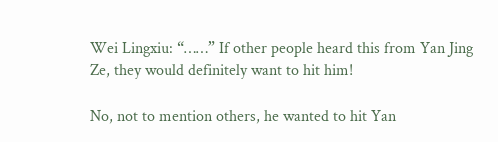Wei Lingxiu: “……” If other people heard this from Yan Jing Ze, they would definitely want to hit him!

No, not to mention others, he wanted to hit Yan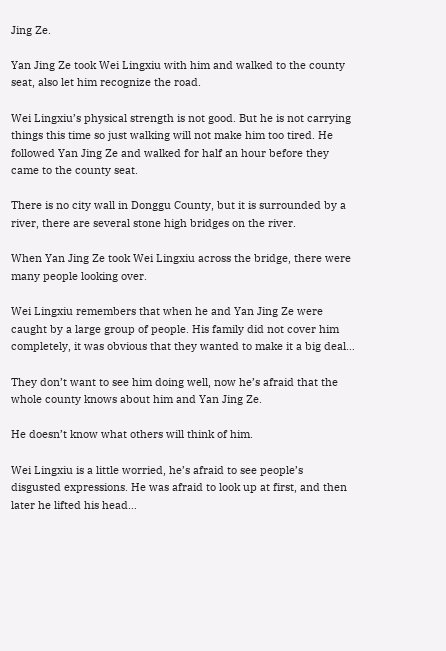Jing Ze.

Yan Jing Ze took Wei Lingxiu with him and walked to the county seat, also let him recognize the road.

Wei Lingxiu’s physical strength is not good. But he is not carrying things this time so just walking will not make him too tired. He followed Yan Jing Ze and walked for half an hour before they came to the county seat.

There is no city wall in Donggu County, but it is surrounded by a river, there are several stone high bridges on the river.

When Yan Jing Ze took Wei Lingxiu across the bridge, there were many people looking over.

Wei Lingxiu remembers that when he and Yan Jing Ze were caught by a large group of people. His family did not cover him completely, it was obvious that they wanted to make it a big deal…

They don’t want to see him doing well, now he’s afraid that the whole county knows about him and Yan Jing Ze.

He doesn’t know what others will think of him.

Wei Lingxiu is a little worried, he’s afraid to see people’s disgusted expressions. He was afraid to look up at first, and then later he lifted his head…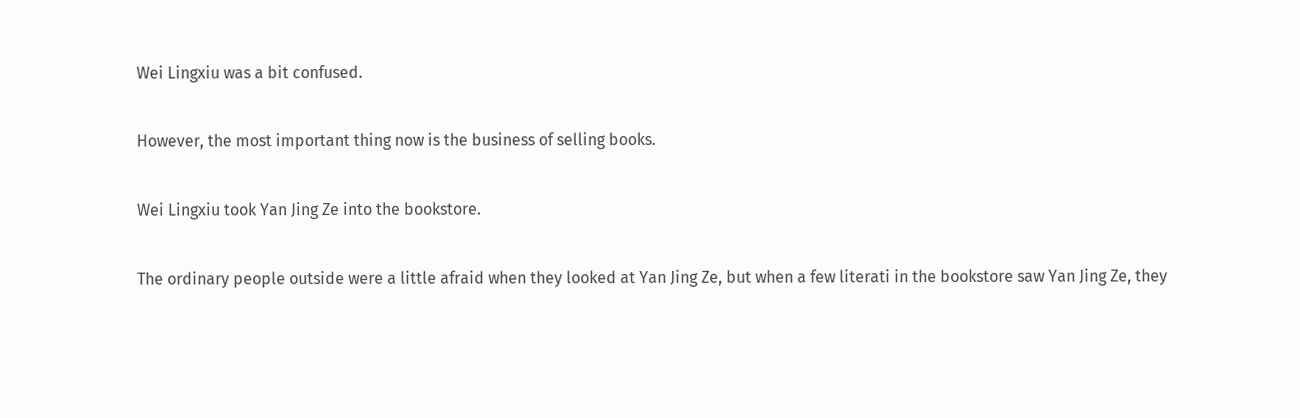Wei Lingxiu was a bit confused.

However, the most important thing now is the business of selling books.

Wei Lingxiu took Yan Jing Ze into the bookstore.

The ordinary people outside were a little afraid when they looked at Yan Jing Ze, but when a few literati in the bookstore saw Yan Jing Ze, they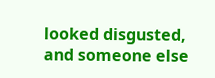looked disgusted, and someone else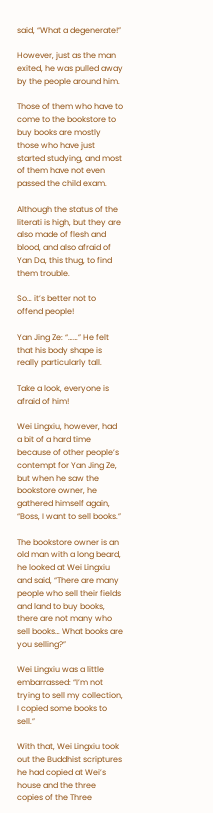said, “What a degenerate!”

However, just as the man exited, he was pulled away by the people around him.

Those of them who have to come to the bookstore to buy books are mostly those who have just started studying, and most of them have not even passed the child exam.

Although the status of the literati is high, but they are also made of flesh and blood, and also afraid of Yan Da, this thug, to find them trouble.

So… it’s better not to offend people!

Yan Jing Ze: “……” He felt that his body shape is really particularly tall.

Take a look, everyone is afraid of him!

Wei Lingxiu, however, had a bit of a hard time because of other people’s contempt for Yan Jing Ze, but when he saw the bookstore owner, he gathered himself again, “Boss, I want to sell books.”

The bookstore owner is an old man with a long beard, he looked at Wei Lingxiu and said, “There are many people who sell their fields and land to buy books, there are not many who sell books… What books are you selling?”

Wei Lingxiu was a little embarrassed: “I’m not trying to sell my collection, I copied some books to sell.”

With that, Wei Lingxiu took out the Buddhist scriptures he had copied at Wei’s house and the three copies of the Three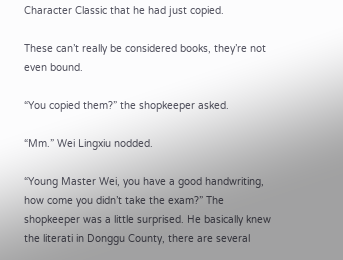Character Classic that he had just copied.

These can’t really be considered books, they’re not even bound.

“You copied them?” the shopkeeper asked.

“Mm.” Wei Lingxiu nodded.

“Young Master Wei, you have a good handwriting, how come you didn’t take the exam?” The shopkeeper was a little surprised. He basically knew the literati in Donggu County, there are several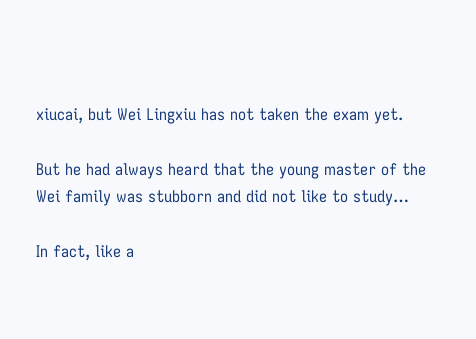xiucai, but Wei Lingxiu has not taken the exam yet.

But he had always heard that the young master of the Wei family was stubborn and did not like to study…

In fact, like a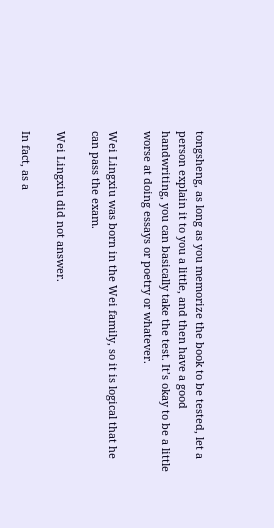tongsheng, as long as you memorize the book to be tested, let a person explain it to you a little, and then have a good handwriting, you can basically take the test. It’s okay to be a little worse at doing essays or poetry or whatever.

Wei Lingxiu was born in the Wei family, so it is logical that he can pass the exam.

Wei Lingxiu did not answer.

In fact, as a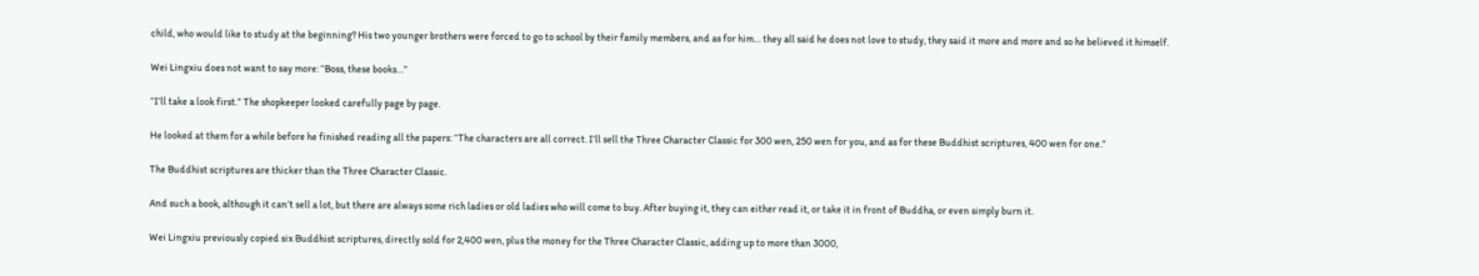child, who would like to study at the beginning? His two younger brothers were forced to go to school by their family members, and as for him… they all said he does not love to study, they said it more and more and so he believed it himself.

Wei Lingxiu does not want to say more: “Boss, these books…”

“I’ll take a look first.” The shopkeeper looked carefully page by page.

He looked at them for a while before he finished reading all the papers: “The characters are all correct. I’ll sell the Three Character Classic for 300 wen, 250 wen for you, and as for these Buddhist scriptures, 400 wen for one.”

The Buddhist scriptures are thicker than the Three Character Classic.

And such a book, although it can’t sell a lot, but there are always some rich ladies or old ladies who will come to buy. After buying it, they can either read it, or take it in front of Buddha, or even simply burn it.

Wei Lingxiu previously copied six Buddhist scriptures, directly sold for 2,400 wen, plus the money for the Three Character Classic, adding up to more than 3000,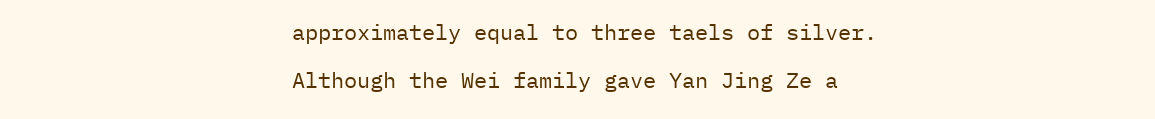approximately equal to three taels of silver.

Although the Wei family gave Yan Jing Ze a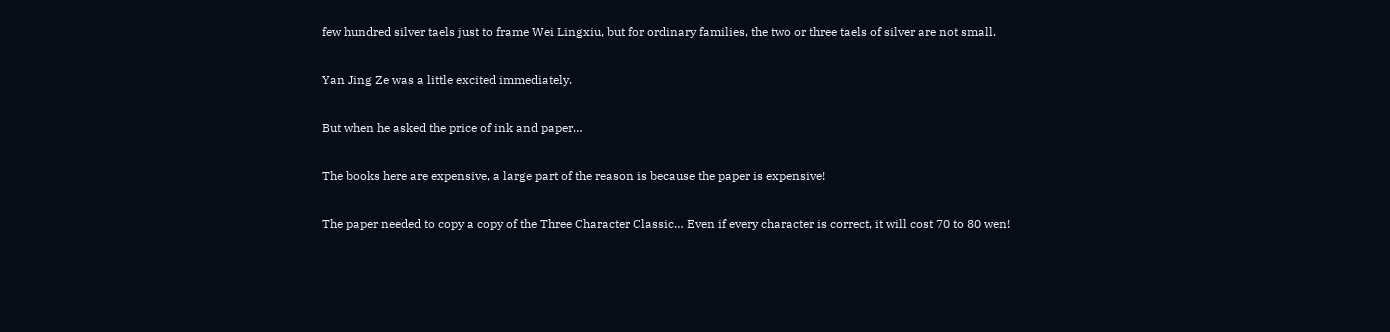few hundred silver taels just to frame Wei Lingxiu, but for ordinary families, the two or three taels of silver are not small.

Yan Jing Ze was a little excited immediately.

But when he asked the price of ink and paper…

The books here are expensive, a large part of the reason is because the paper is expensive!

The paper needed to copy a copy of the Three Character Classic… Even if every character is correct, it will cost 70 to 80 wen!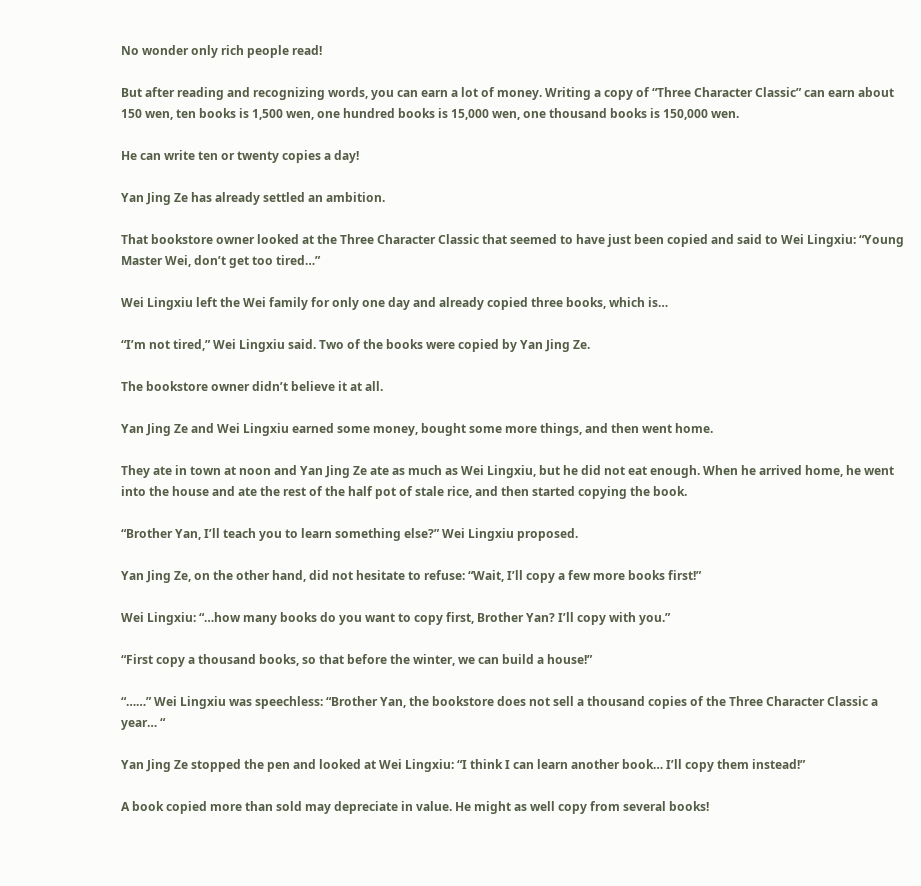No wonder only rich people read!

But after reading and recognizing words, you can earn a lot of money. Writing a copy of “Three Character Classic” can earn about 150 wen, ten books is 1,500 wen, one hundred books is 15,000 wen, one thousand books is 150,000 wen.

He can write ten or twenty copies a day!

Yan Jing Ze has already settled an ambition.

That bookstore owner looked at the Three Character Classic that seemed to have just been copied and said to Wei Lingxiu: “Young Master Wei, don’t get too tired…”

Wei Lingxiu left the Wei family for only one day and already copied three books, which is…

“I’m not tired,” Wei Lingxiu said. Two of the books were copied by Yan Jing Ze.

The bookstore owner didn’t believe it at all.

Yan Jing Ze and Wei Lingxiu earned some money, bought some more things, and then went home.

They ate in town at noon and Yan Jing Ze ate as much as Wei Lingxiu, but he did not eat enough. When he arrived home, he went into the house and ate the rest of the half pot of stale rice, and then started copying the book.

“Brother Yan, I’ll teach you to learn something else?” Wei Lingxiu proposed.

Yan Jing Ze, on the other hand, did not hesitate to refuse: “Wait, I’ll copy a few more books first!”

Wei Lingxiu: “…how many books do you want to copy first, Brother Yan? I’ll copy with you.”

“First copy a thousand books, so that before the winter, we can build a house!”

“……” Wei Lingxiu was speechless: “Brother Yan, the bookstore does not sell a thousand copies of the Three Character Classic a year… “

Yan Jing Ze stopped the pen and looked at Wei Lingxiu: “I think I can learn another book… I’ll copy them instead!”

A book copied more than sold may depreciate in value. He might as well copy from several books!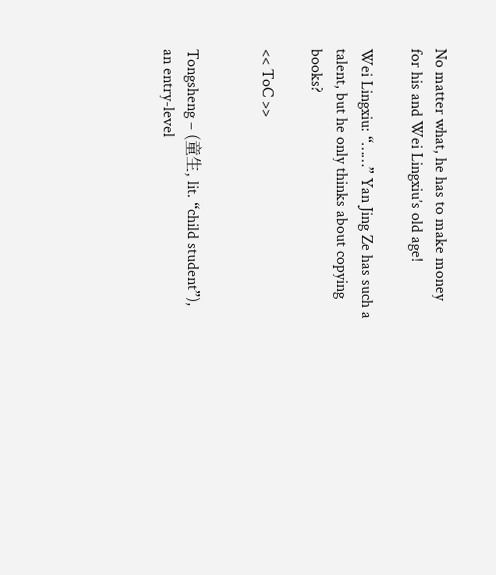No matter what, he has to make money for his and Wei Lingxiu’s old age!

Wei Lingxiu: “……” Yan Jing Ze has such a talent, but he only thinks about copying books?

<< ToC >>


Tongsheng – (童生, lit. “child student”), an entry-level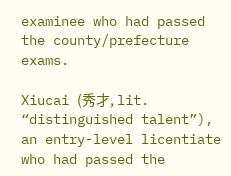examinee who had passed the county/prefecture exams.

Xiucai (秀才, lit. “distinguished talent”), an entry-level licentiate who had passed the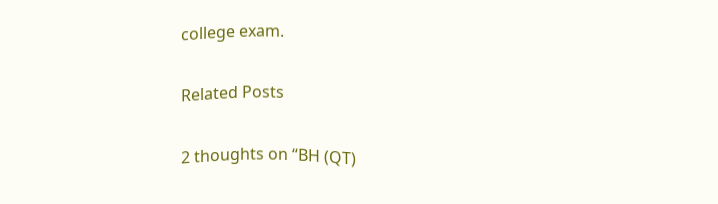college exam.

Related Posts

2 thoughts on “BH (QT)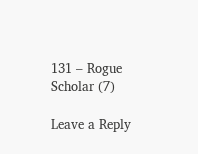131 – Rogue Scholar (7)

Leave a Reply